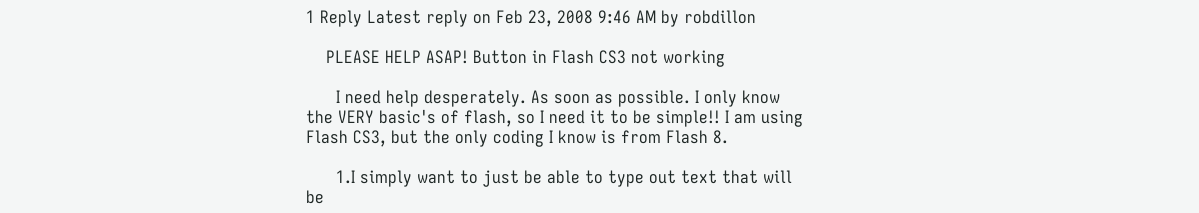1 Reply Latest reply on Feb 23, 2008 9:46 AM by robdillon

    PLEASE HELP ASAP! Button in Flash CS3 not working

      I need help desperately. As soon as possible. I only know the VERY basic's of flash, so I need it to be simple!! I am using Flash CS3, but the only coding I know is from Flash 8.

      1.I simply want to just be able to type out text that will be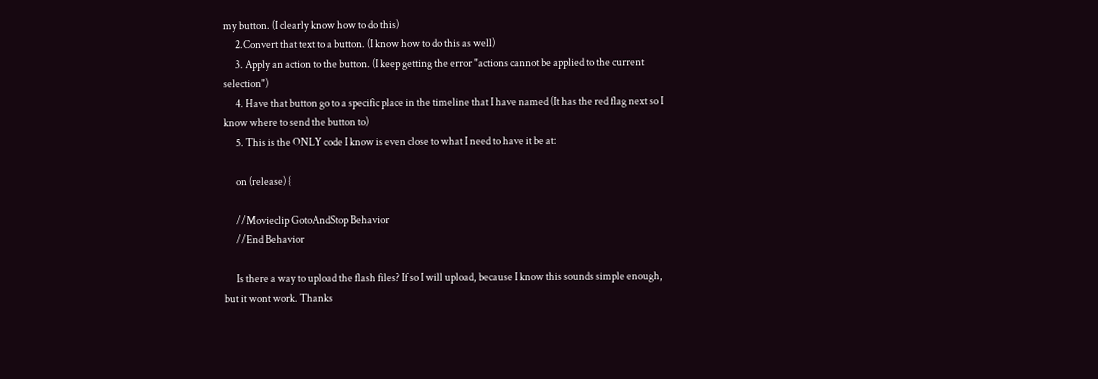my button. (I clearly know how to do this)
      2.Convert that text to a button. (I know how to do this as well)
      3. Apply an action to the button. (I keep getting the error "actions cannot be applied to the current selection")
      4. Have that button go to a specific place in the timeline that I have named (It has the red flag next so I know where to send the button to)
      5. This is the ONLY code I know is even close to what I need to have it be at:

      on (release) {

      //Movieclip GotoAndStop Behavior
      //End Behavior

      Is there a way to upload the flash files? If so I will upload, because I know this sounds simple enough, but it wont work. Thanks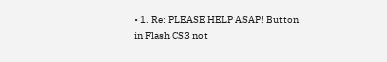• 1. Re: PLEASE HELP ASAP! Button in Flash CS3 not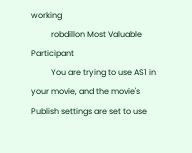working
          robdillon Most Valuable Participant
          You are trying to use AS1 in your movie, and the movie's Publish settings are set to use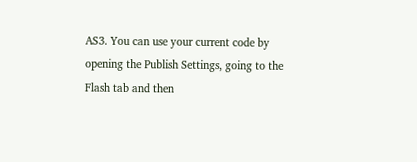AS3. You can use your current code by opening the Publish Settings, going to the Flash tab and then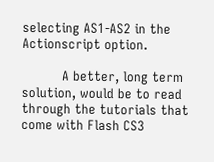selecting AS1-AS2 in the Actionscript option.

          A better, long term solution, would be to read through the tutorials that come with Flash CS3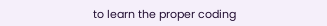to learn the proper coding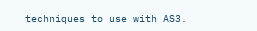techniques to use with AS3.